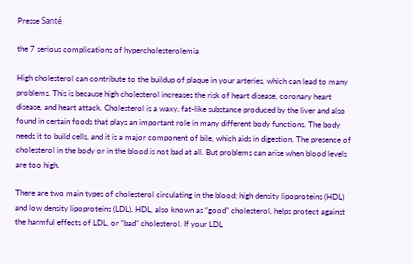Presse Santé

the 7 serious complications of hypercholesterolemia

High cholesterol can contribute to the buildup of plaque in your arteries, which can lead to many problems. This is because high cholesterol increases the risk of heart disease, coronary heart disease, and heart attack. Cholesterol is a waxy, fat-like substance produced by the liver and also found in certain foods that plays an important role in many different body functions. The body needs it to build cells, and it is a major component of bile, which aids in digestion. The presence of cholesterol in the body or in the blood is not bad at all. But problems can arise when blood levels are too high.

There are two main types of cholesterol circulating in the blood: high density lipoproteins (HDL) and low density lipoproteins (LDL). HDL, also known as “good” cholesterol, helps protect against the harmful effects of LDL, or “bad” cholesterol. If your LDL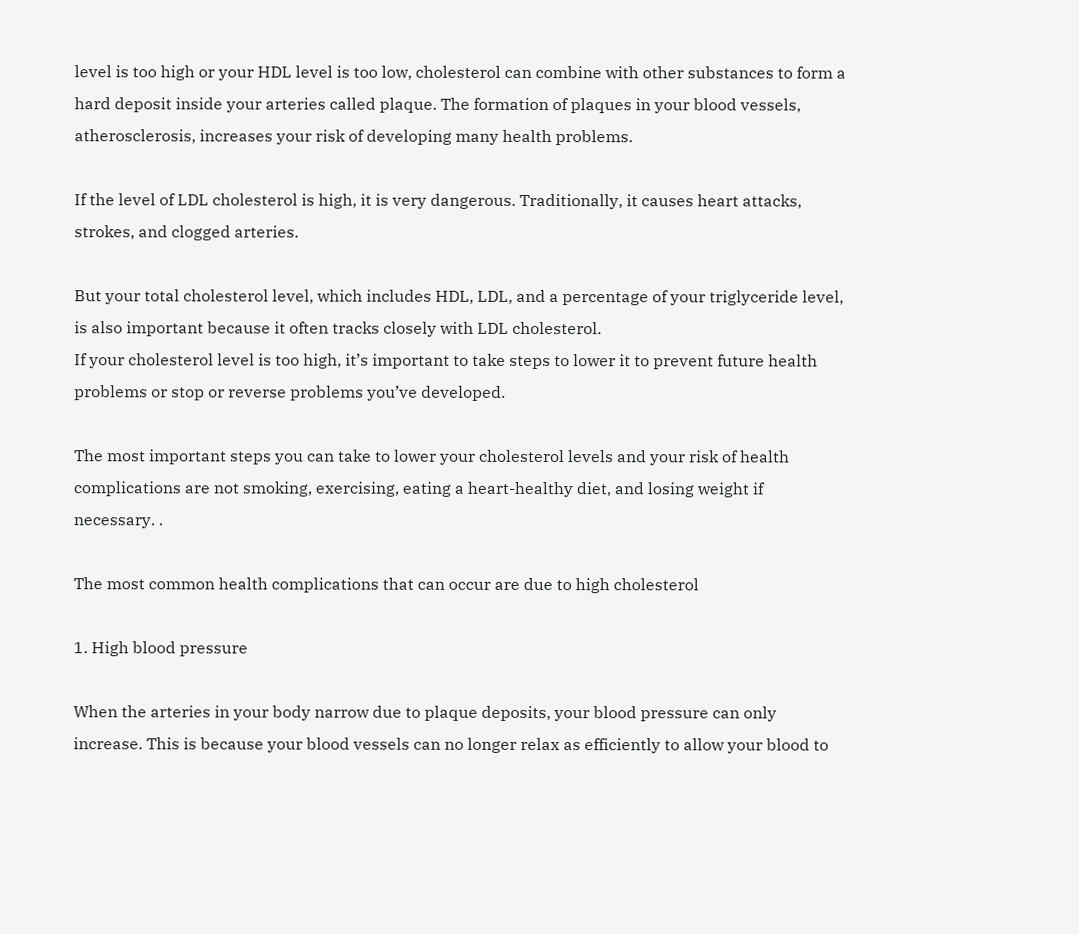level is too high or your HDL level is too low, cholesterol can combine with other substances to form a hard deposit inside your arteries called plaque. The formation of plaques in your blood vessels, atherosclerosis, increases your risk of developing many health problems.

If the level of LDL cholesterol is high, it is very dangerous. Traditionally, it causes heart attacks, strokes, and clogged arteries.

But your total cholesterol level, which includes HDL, LDL, and a percentage of your triglyceride level, is also important because it often tracks closely with LDL cholesterol.
If your cholesterol level is too high, it’s important to take steps to lower it to prevent future health problems or stop or reverse problems you’ve developed.

The most important steps you can take to lower your cholesterol levels and your risk of health complications are not smoking, exercising, eating a heart-healthy diet, and losing weight if necessary. .

The most common health complications that can occur are due to high cholesterol

1. High blood pressure

When the arteries in your body narrow due to plaque deposits, your blood pressure can only increase. This is because your blood vessels can no longer relax as efficiently to allow your blood to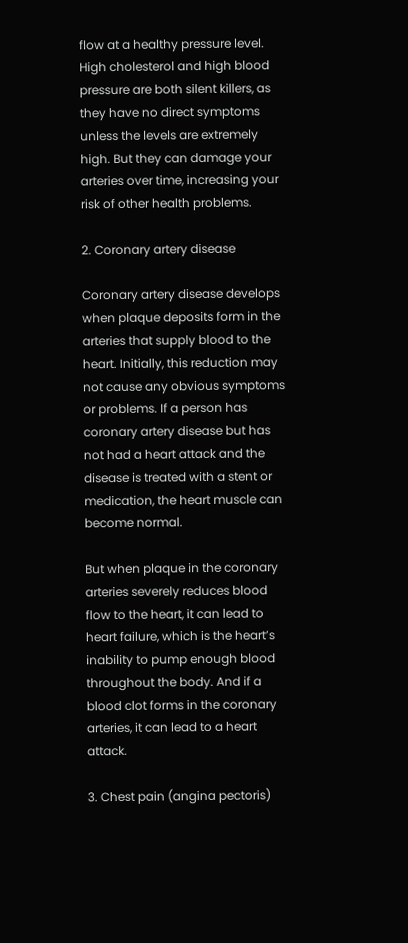flow at a healthy pressure level. High cholesterol and high blood pressure are both silent killers, as they have no direct symptoms unless the levels are extremely high. But they can damage your arteries over time, increasing your risk of other health problems.

2. Coronary artery disease

Coronary artery disease develops when plaque deposits form in the arteries that supply blood to the heart. Initially, this reduction may not cause any obvious symptoms or problems. If a person has coronary artery disease but has not had a heart attack and the disease is treated with a stent or medication, the heart muscle can become normal.

But when plaque in the coronary arteries severely reduces blood flow to the heart, it can lead to heart failure, which is the heart’s inability to pump enough blood throughout the body. And if a blood clot forms in the coronary arteries, it can lead to a heart attack.

3. Chest pain (angina pectoris)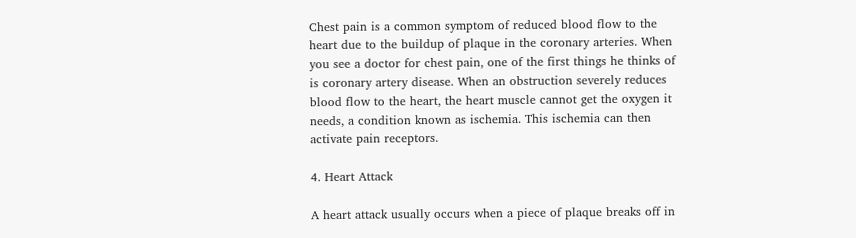Chest pain is a common symptom of reduced blood flow to the heart due to the buildup of plaque in the coronary arteries. When you see a doctor for chest pain, one of the first things he thinks of is coronary artery disease. When an obstruction severely reduces blood flow to the heart, the heart muscle cannot get the oxygen it needs, a condition known as ischemia. This ischemia can then activate pain receptors.

4. Heart Attack

A heart attack usually occurs when a piece of plaque breaks off in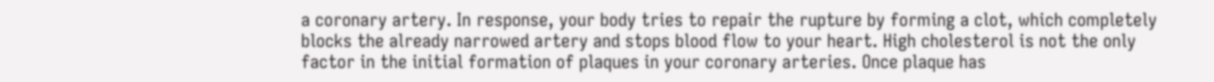a coronary artery. In response, your body tries to repair the rupture by forming a clot, which completely blocks the already narrowed artery and stops blood flow to your heart. High cholesterol is not the only factor in the initial formation of plaques in your coronary arteries. Once plaque has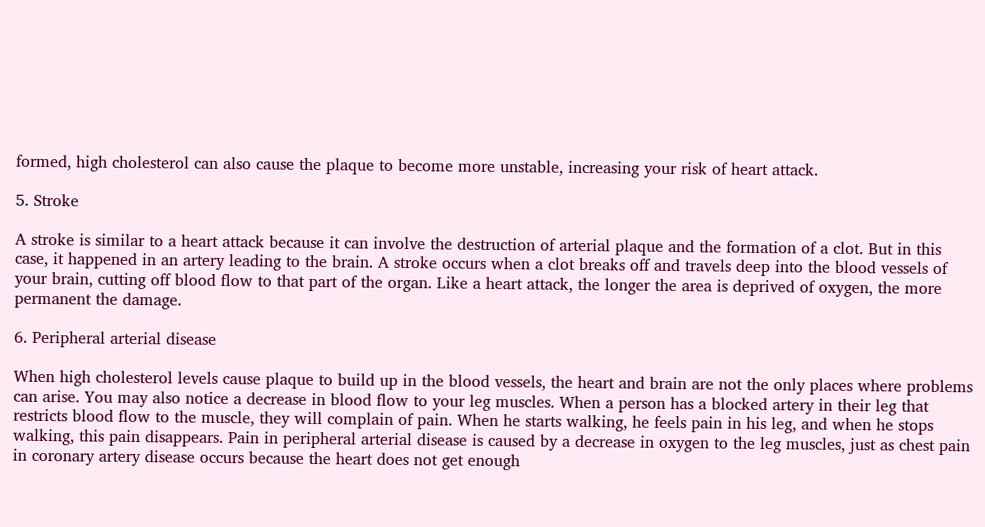formed, high cholesterol can also cause the plaque to become more unstable, increasing your risk of heart attack.

5. Stroke

A stroke is similar to a heart attack because it can involve the destruction of arterial plaque and the formation of a clot. But in this case, it happened in an artery leading to the brain. A stroke occurs when a clot breaks off and travels deep into the blood vessels of your brain, cutting off blood flow to that part of the organ. Like a heart attack, the longer the area is deprived of oxygen, the more permanent the damage.

6. Peripheral arterial disease

When high cholesterol levels cause plaque to build up in the blood vessels, the heart and brain are not the only places where problems can arise. You may also notice a decrease in blood flow to your leg muscles. When a person has a blocked artery in their leg that restricts blood flow to the muscle, they will complain of pain. When he starts walking, he feels pain in his leg, and when he stops walking, this pain disappears. Pain in peripheral arterial disease is caused by a decrease in oxygen to the leg muscles, just as chest pain in coronary artery disease occurs because the heart does not get enough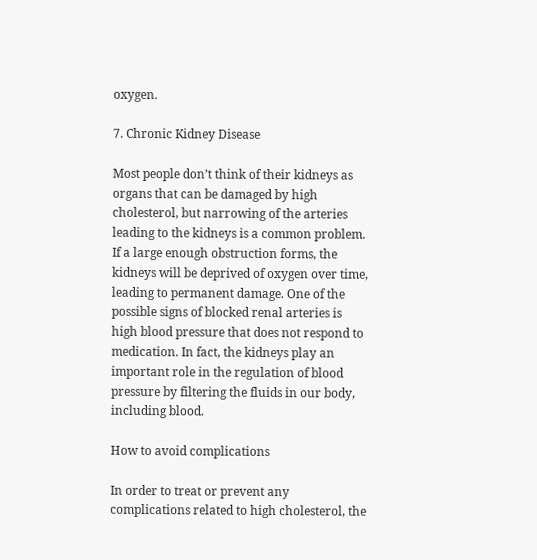oxygen.

7. Chronic Kidney Disease

Most people don’t think of their kidneys as organs that can be damaged by high cholesterol, but narrowing of the arteries leading to the kidneys is a common problem. If a large enough obstruction forms, the kidneys will be deprived of oxygen over time, leading to permanent damage. One of the possible signs of blocked renal arteries is high blood pressure that does not respond to medication. In fact, the kidneys play an important role in the regulation of blood pressure by filtering the fluids in our body, including blood.

How to avoid complications

In order to treat or prevent any complications related to high cholesterol, the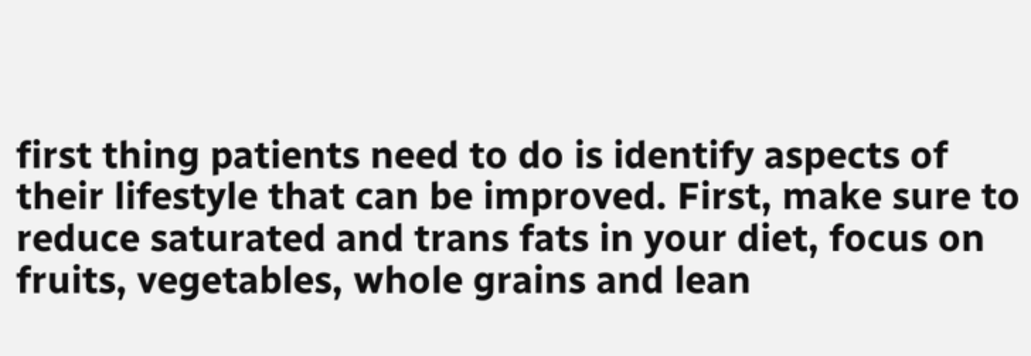first thing patients need to do is identify aspects of their lifestyle that can be improved. First, make sure to reduce saturated and trans fats in your diet, focus on fruits, vegetables, whole grains and lean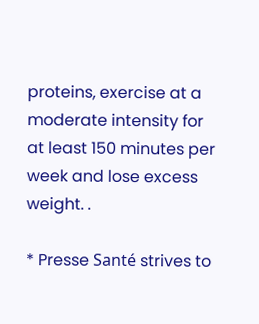proteins, exercise at a moderate intensity for at least 150 minutes per week and lose excess weight. .

* Presse Santé strives to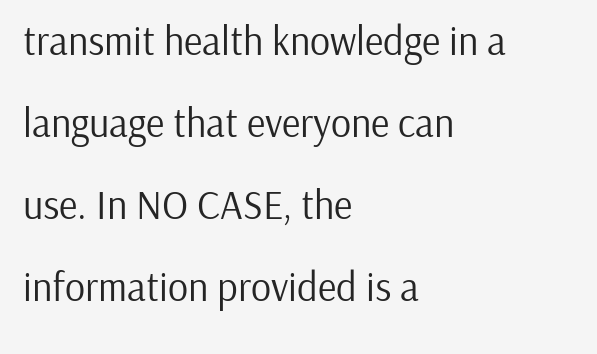transmit health knowledge in a language that everyone can use. In NO CASE, the information provided is a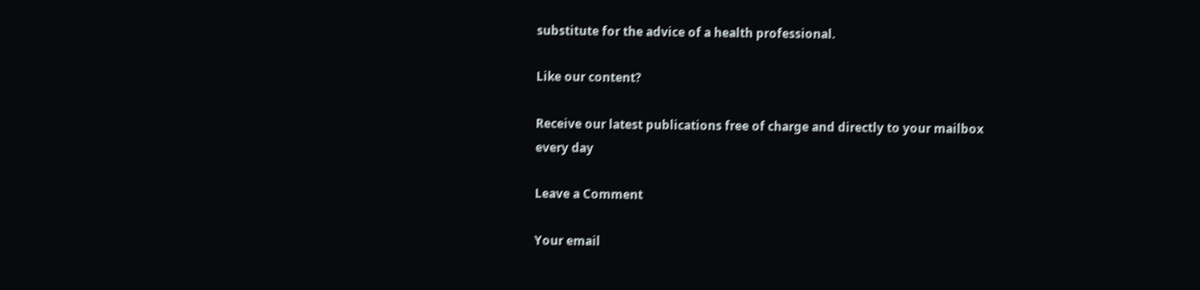substitute for the advice of a health professional.

Like our content?

Receive our latest publications free of charge and directly to your mailbox every day

Leave a Comment

Your email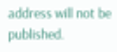address will not be published.